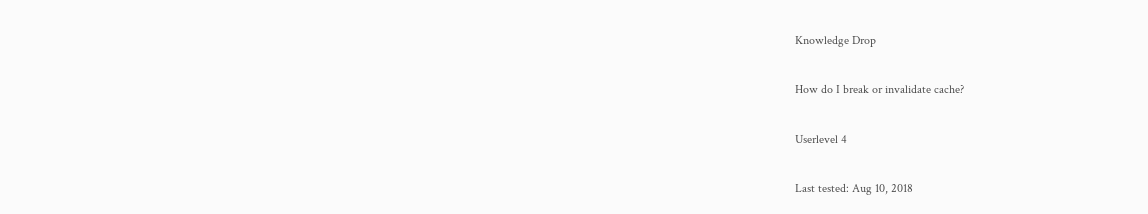Knowledge Drop

How do I break or invalidate cache?

Userlevel 4

Last tested: Aug 10, 2018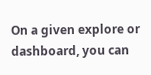On a given explore or dashboard, you can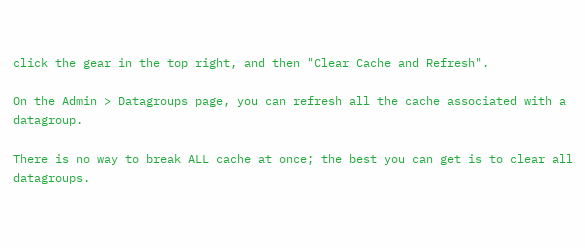click the gear in the top right, and then "Clear Cache and Refresh".

On the Admin > Datagroups page, you can refresh all the cache associated with a datagroup.

There is no way to break ALL cache at once; the best you can get is to clear all datagroups.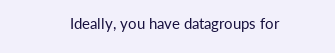Ideally, you have datagroups for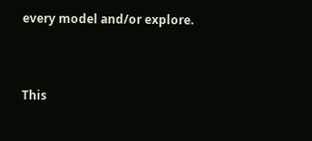every model and/or explore.


This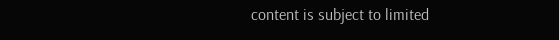content is subject to limited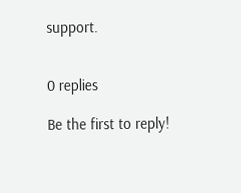support.


0 replies

Be the first to reply!